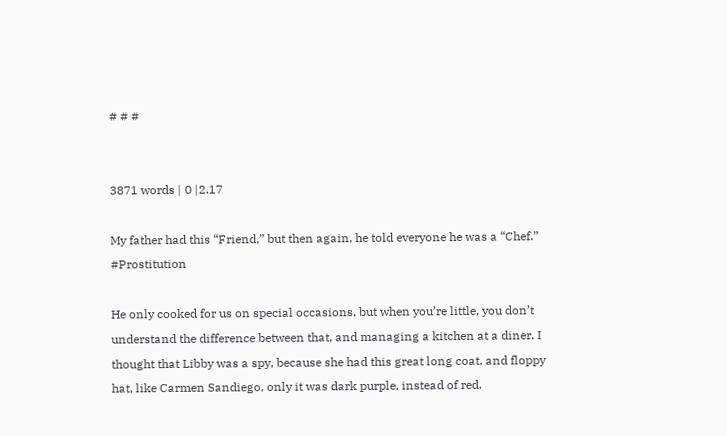# # #


3871 words | 0 |2.17

My father had this “Friend,” but then again, he told everyone he was a “Chef.” #Prostitution

He only cooked for us on special occasions, but when you’re little, you don’t understand the difference between that, and managing a kitchen at a diner. I thought that Libby was a spy, because she had this great long coat, and floppy hat, like Carmen Sandiego, only it was dark purple, instead of red.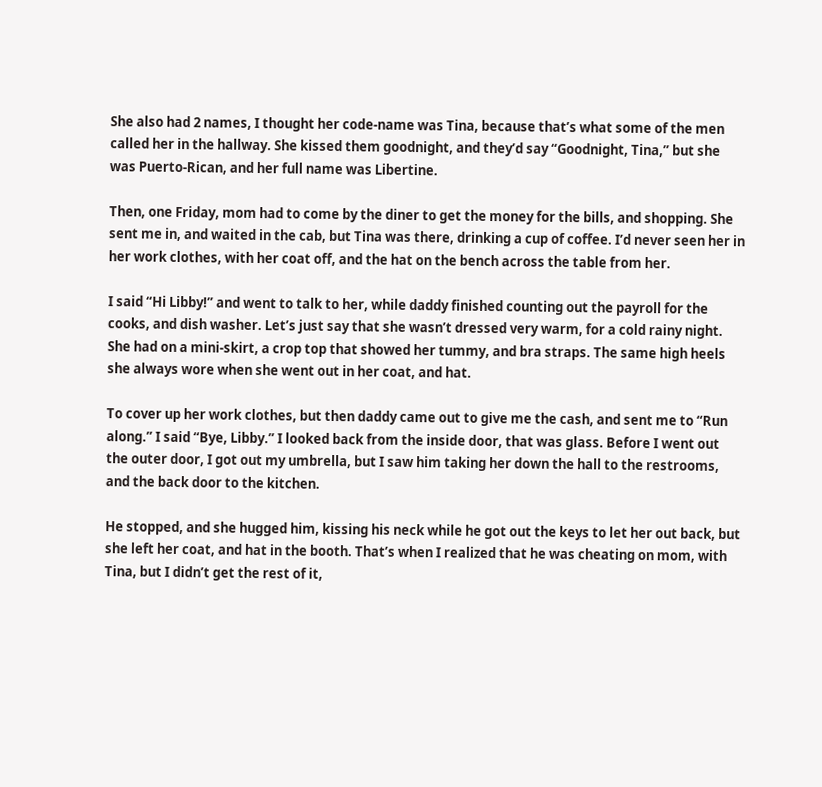She also had 2 names, I thought her code-name was Tina, because that’s what some of the men called her in the hallway. She kissed them goodnight, and they’d say “Goodnight, Tina,” but she was Puerto-Rican, and her full name was Libertine.

Then, one Friday, mom had to come by the diner to get the money for the bills, and shopping. She sent me in, and waited in the cab, but Tina was there, drinking a cup of coffee. I’d never seen her in her work clothes, with her coat off, and the hat on the bench across the table from her.

I said “Hi Libby!” and went to talk to her, while daddy finished counting out the payroll for the cooks, and dish washer. Let’s just say that she wasn’t dressed very warm, for a cold rainy night. She had on a mini-skirt, a crop top that showed her tummy, and bra straps. The same high heels she always wore when she went out in her coat, and hat.

To cover up her work clothes, but then daddy came out to give me the cash, and sent me to “Run along.” I said “Bye, Libby.” I looked back from the inside door, that was glass. Before I went out the outer door, I got out my umbrella, but I saw him taking her down the hall to the restrooms, and the back door to the kitchen.

He stopped, and she hugged him, kissing his neck while he got out the keys to let her out back, but she left her coat, and hat in the booth. That’s when I realized that he was cheating on mom, with Tina, but I didn’t get the rest of it,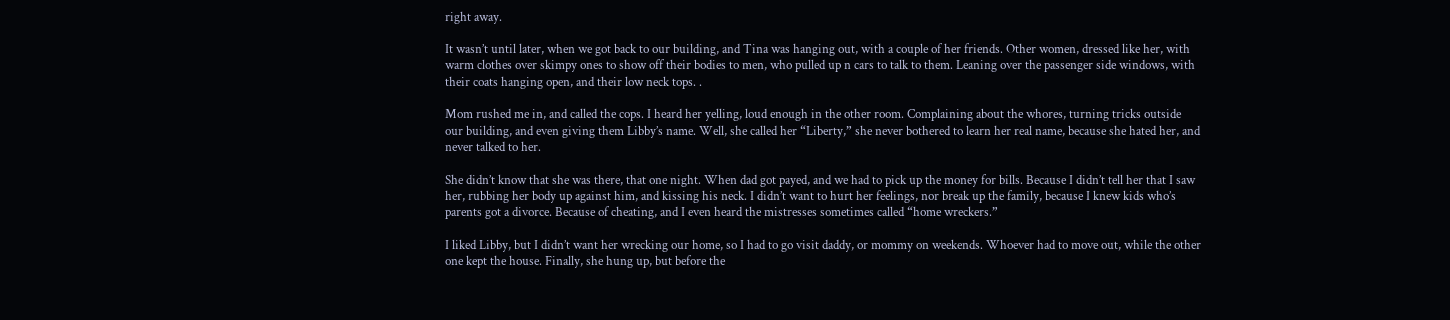right away.

It wasn’t until later, when we got back to our building, and Tina was hanging out, with a couple of her friends. Other women, dressed like her, with warm clothes over skimpy ones to show off their bodies to men, who pulled up n cars to talk to them. Leaning over the passenger side windows, with their coats hanging open, and their low neck tops. .

Mom rushed me in, and called the cops. I heard her yelling, loud enough in the other room. Complaining about the whores, turning tricks outside our building, and even giving them Libby’s name. Well, she called her “Liberty,” she never bothered to learn her real name, because she hated her, and never talked to her.

She didn’t know that she was there, that one night. When dad got payed, and we had to pick up the money for bills. Because I didn’t tell her that I saw her, rubbing her body up against him, and kissing his neck. I didn’t want to hurt her feelings, nor break up the family, because I knew kids who’s parents got a divorce. Because of cheating, and I even heard the mistresses sometimes called “home wreckers.”

I liked Libby, but I didn’t want her wrecking our home, so I had to go visit daddy, or mommy on weekends. Whoever had to move out, while the other one kept the house. Finally, she hung up, but before the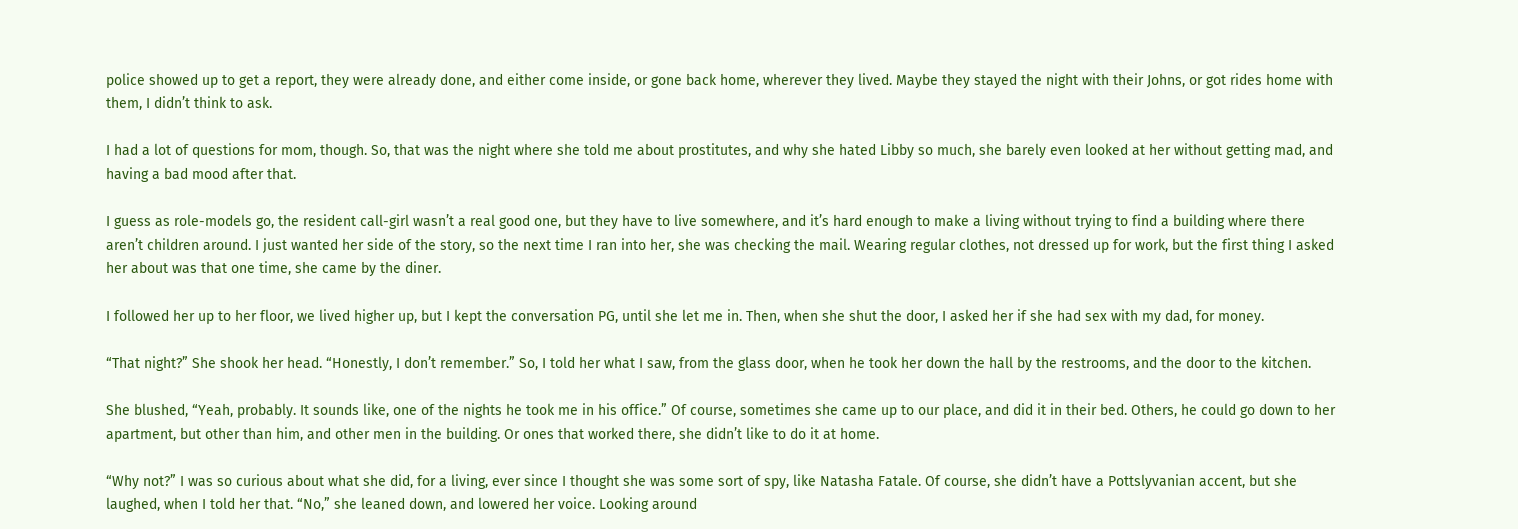police showed up to get a report, they were already done, and either come inside, or gone back home, wherever they lived. Maybe they stayed the night with their Johns, or got rides home with them, I didn’t think to ask.

I had a lot of questions for mom, though. So, that was the night where she told me about prostitutes, and why she hated Libby so much, she barely even looked at her without getting mad, and having a bad mood after that.

I guess as role-models go, the resident call-girl wasn’t a real good one, but they have to live somewhere, and it’s hard enough to make a living without trying to find a building where there aren’t children around. I just wanted her side of the story, so the next time I ran into her, she was checking the mail. Wearing regular clothes, not dressed up for work, but the first thing I asked her about was that one time, she came by the diner.

I followed her up to her floor, we lived higher up, but I kept the conversation PG, until she let me in. Then, when she shut the door, I asked her if she had sex with my dad, for money.

“That night?” She shook her head. “Honestly, I don’t remember.” So, I told her what I saw, from the glass door, when he took her down the hall by the restrooms, and the door to the kitchen.

She blushed, “Yeah, probably. It sounds like, one of the nights he took me in his office.” Of course, sometimes she came up to our place, and did it in their bed. Others, he could go down to her apartment, but other than him, and other men in the building. Or ones that worked there, she didn’t like to do it at home.

“Why not?” I was so curious about what she did, for a living, ever since I thought she was some sort of spy, like Natasha Fatale. Of course, she didn’t have a Pottslyvanian accent, but she laughed, when I told her that. “No,” she leaned down, and lowered her voice. Looking around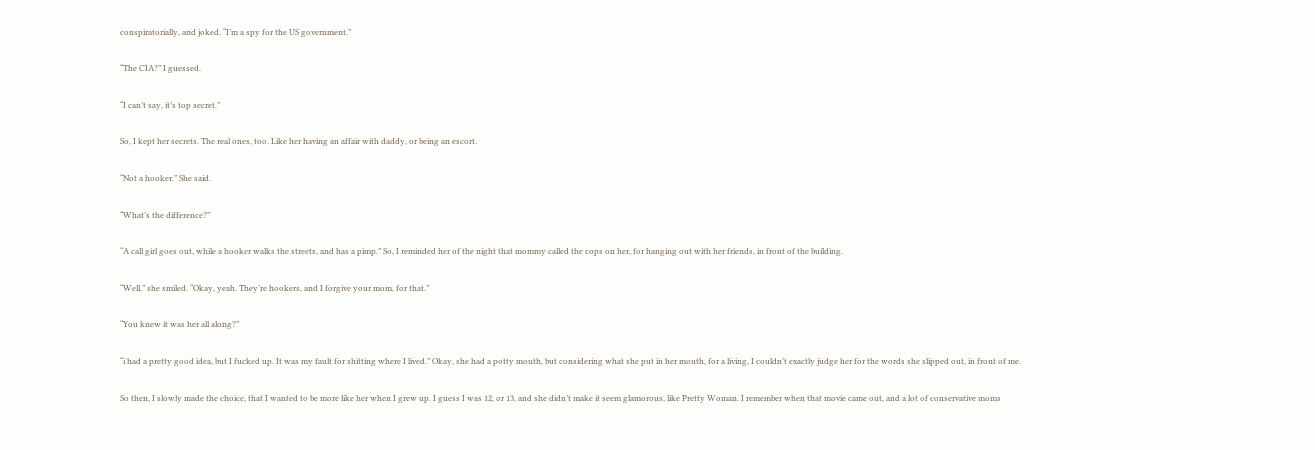conspiratorially, and joked. “I’m a spy for the US government.”

“The CIA?” I guessed.

“I can’t say, it’s top secret.”

So, I kept her secrets. The real ones, too. Like her having an affair with daddy, or being an escort.

“Not a hooker.” She said.

“What’s the difference?”

“A call girl goes out, while a hooker walks the streets, and has a pimp.” So, I reminded her of the night that mommy called the cops on her, for hanging out with her friends, in front of the building.

“Well,” she smiled. “Okay, yeah. They’re hookers, and I forgive your mom, for that.”

“You knew it was her all along?”

“i had a pretty good idea, but I fucked up. It was my fault for shitting where I lived.” Okay, she had a potty mouth, but considering what she put in her mouth, for a living, I couldn’t exactly judge her for the words she slipped out, in front of me.

So then, I slowly made the choice, that I wanted to be more like her when I grew up. I guess I was 12, or 13, and she didn’t make it seem glamorous, like Pretty Woman. I remember when that movie came out, and a lot of conservative moms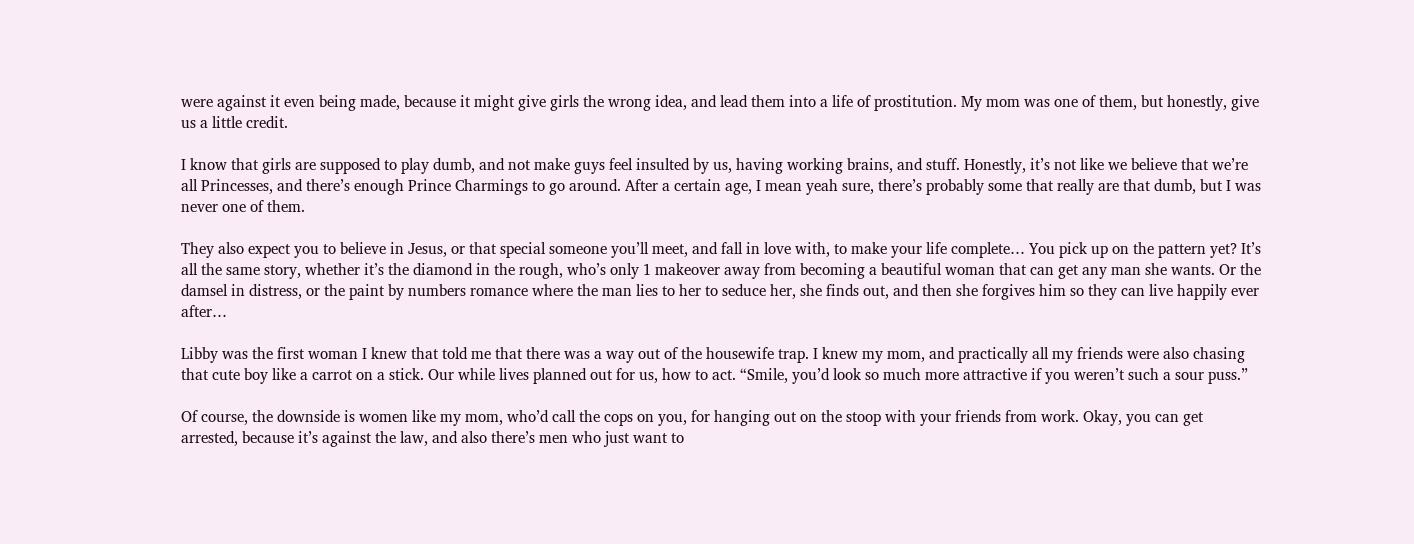were against it even being made, because it might give girls the wrong idea, and lead them into a life of prostitution. My mom was one of them, but honestly, give us a little credit.

I know that girls are supposed to play dumb, and not make guys feel insulted by us, having working brains, and stuff. Honestly, it’s not like we believe that we’re all Princesses, and there’s enough Prince Charmings to go around. After a certain age, I mean yeah sure, there’s probably some that really are that dumb, but I was never one of them.

They also expect you to believe in Jesus, or that special someone you’ll meet, and fall in love with, to make your life complete… You pick up on the pattern yet? It’s all the same story, whether it’s the diamond in the rough, who’s only 1 makeover away from becoming a beautiful woman that can get any man she wants. Or the damsel in distress, or the paint by numbers romance where the man lies to her to seduce her, she finds out, and then she forgives him so they can live happily ever after…

Libby was the first woman I knew that told me that there was a way out of the housewife trap. I knew my mom, and practically all my friends were also chasing that cute boy like a carrot on a stick. Our while lives planned out for us, how to act. “Smile, you’d look so much more attractive if you weren’t such a sour puss.”

Of course, the downside is women like my mom, who’d call the cops on you, for hanging out on the stoop with your friends from work. Okay, you can get arrested, because it’s against the law, and also there’s men who just want to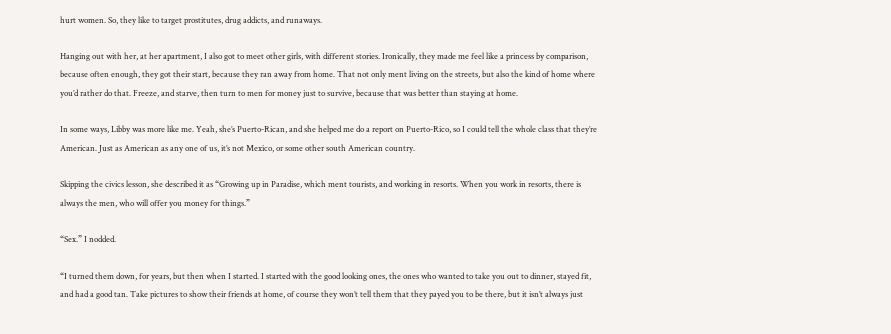hurt women. So, they like to target prostitutes, drug addicts, and runaways.

Hanging out with her, at her apartment, I also got to meet other girls, with different stories. Ironically, they made me feel like a princess by comparison, because often enough, they got their start, because they ran away from home. That not only ment living on the streets, but also the kind of home where you’d rather do that. Freeze, and starve, then turn to men for money just to survive, because that was better than staying at home.

In some ways, Libby was more like me. Yeah, she’s Puerto-Rican, and she helped me do a report on Puerto-Rico, so I could tell the whole class that they’re American. Just as American as any one of us, it’s not Mexico, or some other south American country.

Skipping the civics lesson, she described it as “Growing up in Paradise, which ment tourists, and working in resorts. When you work in resorts, there is always the men, who will offer you money for things.”

“Sex.” I nodded.

“I turned them down, for years, but then when I started. I started with the good looking ones, the ones who wanted to take you out to dinner, stayed fit, and had a good tan. Take pictures to show their friends at home, of course they won’t tell them that they payed you to be there, but it isn’t always just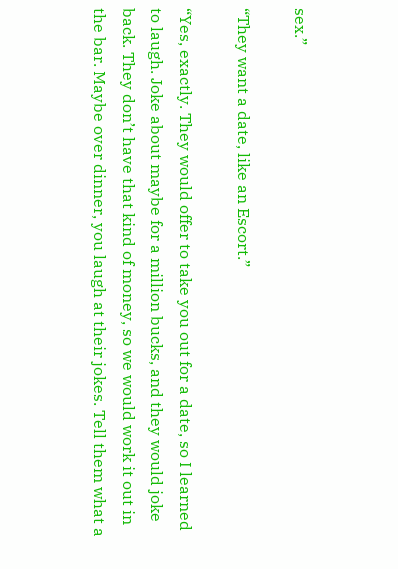sex.”

“They want a date, like an Escort.”

“Yes, exactly. They would offer to take you out for a date, so I learned to laugh. Joke about maybe for a million bucks, and they would joke back. They don’t have that kind of money, so we would work it out in the bar. Maybe over dinner, you laugh at their jokes. Tell them what a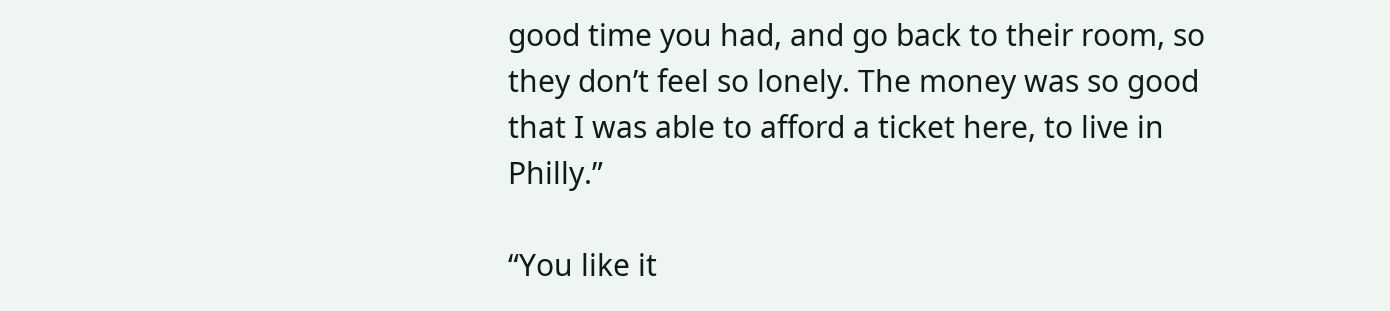good time you had, and go back to their room, so they don’t feel so lonely. The money was so good that I was able to afford a ticket here, to live in Philly.”

“You like it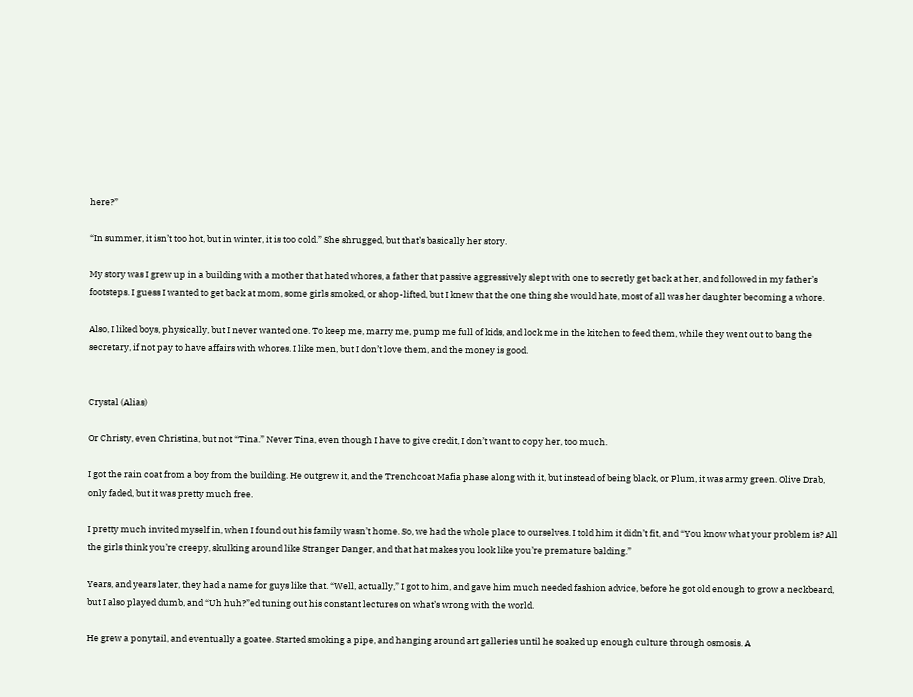here?”

“In summer, it isn’t too hot, but in winter, it is too cold.” She shrugged, but that’s basically her story.

My story was I grew up in a building with a mother that hated whores, a father that passive aggressively slept with one to secretly get back at her, and followed in my father’s footsteps. I guess I wanted to get back at mom, some girls smoked, or shop-lifted, but I knew that the one thing she would hate, most of all was her daughter becoming a whore.

Also, I liked boys, physically, but I never wanted one. To keep me, marry me, pump me full of kids, and lock me in the kitchen to feed them, while they went out to bang the secretary, if not pay to have affairs with whores. I like men, but I don’t love them, and the money is good.


Crystal (Alias)

Or Christy, even Christina, but not “Tina.” Never Tina, even though I have to give credit, I don’t want to copy her, too much.

I got the rain coat from a boy from the building. He outgrew it, and the Trenchcoat Mafia phase along with it, but instead of being black, or Plum, it was army green. Olive Drab, only faded, but it was pretty much free.

I pretty much invited myself in, when I found out his family wasn’t home. So, we had the whole place to ourselves. I told him it didn’t fit, and “You know what your problem is? All the girls think you’re creepy, skulking around like Stranger Danger, and that hat makes you look like you’re premature balding.”

Years, and years later, they had a name for guys like that. “Well, actually,” I got to him, and gave him much needed fashion advice, before he got old enough to grow a neckbeard, but I also played dumb, and “Uh huh?”ed tuning out his constant lectures on what’s wrong with the world.

He grew a ponytail, and eventually a goatee. Started smoking a pipe, and hanging around art galleries until he soaked up enough culture through osmosis. A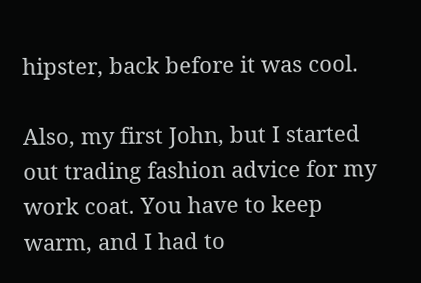hipster, back before it was cool.

Also, my first John, but I started out trading fashion advice for my work coat. You have to keep warm, and I had to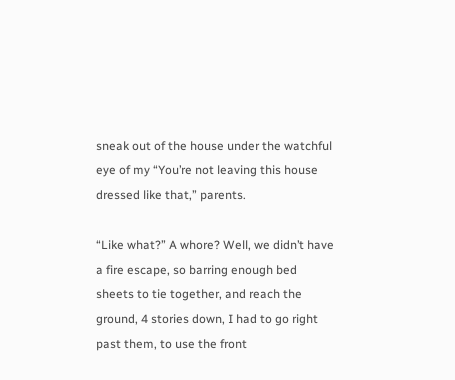sneak out of the house under the watchful eye of my “You’re not leaving this house dressed like that,” parents.

“Like what?” A whore? Well, we didn’t have a fire escape, so barring enough bed sheets to tie together, and reach the ground, 4 stories down, I had to go right past them, to use the front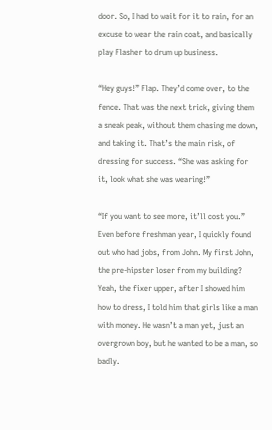door. So, I had to wait for it to rain, for an excuse to wear the rain coat, and basically play Flasher to drum up business.

“Hey guys!” Flap. They’d come over, to the fence. That was the next trick, giving them a sneak peak, without them chasing me down, and taking it. That’s the main risk, of dressing for success. “She was asking for it, look what she was wearing!”

“If you want to see more, it’ll cost you.” Even before freshman year, I quickly found out who had jobs, from John. My first John, the pre-hipster loser from my building? Yeah, the fixer upper, after I showed him how to dress, I told him that girls like a man with money. He wasn’t a man yet, just an overgrown boy, but he wanted to be a man, so badly.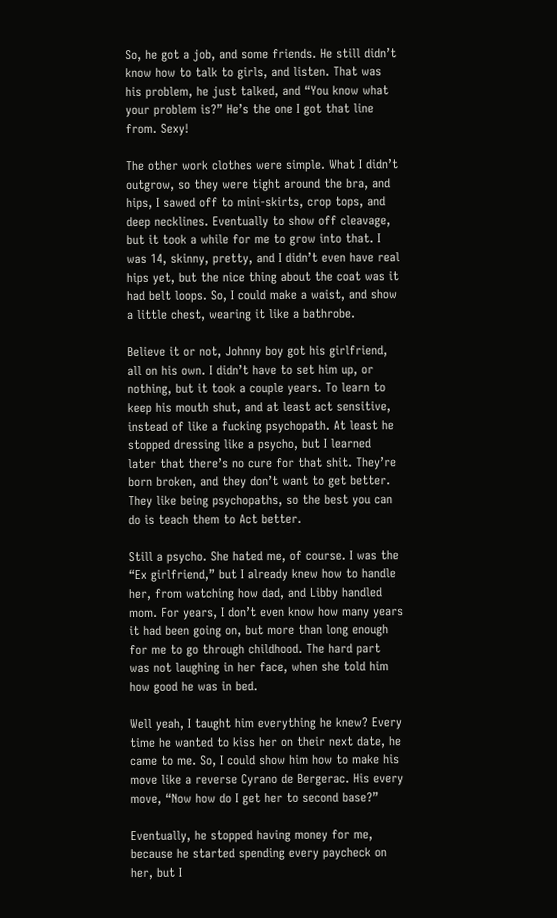So, he got a job, and some friends. He still didn’t know how to talk to girls, and listen. That was his problem, he just talked, and “You know what your problem is?” He’s the one I got that line from. Sexy!

The other work clothes were simple. What I didn’t outgrow, so they were tight around the bra, and hips, I sawed off to mini-skirts, crop tops, and deep necklines. Eventually to show off cleavage, but it took a while for me to grow into that. I was 14, skinny, pretty, and I didn’t even have real hips yet, but the nice thing about the coat was it had belt loops. So, I could make a waist, and show a little chest, wearing it like a bathrobe.

Believe it or not, Johnny boy got his girlfriend, all on his own. I didn’t have to set him up, or nothing, but it took a couple years. To learn to keep his mouth shut, and at least act sensitive, instead of like a fucking psychopath. At least he stopped dressing like a psycho, but I learned later that there’s no cure for that shit. They’re born broken, and they don’t want to get better. They like being psychopaths, so the best you can do is teach them to Act better.

Still a psycho. She hated me, of course. I was the “Ex girlfriend,” but I already knew how to handle her, from watching how dad, and Libby handled mom. For years, I don’t even know how many years it had been going on, but more than long enough for me to go through childhood. The hard part was not laughing in her face, when she told him how good he was in bed.

Well yeah, I taught him everything he knew? Every time he wanted to kiss her on their next date, he came to me. So, I could show him how to make his move like a reverse Cyrano de Bergerac. His every move, “Now how do I get her to second base?”

Eventually, he stopped having money for me, because he started spending every paycheck on her, but I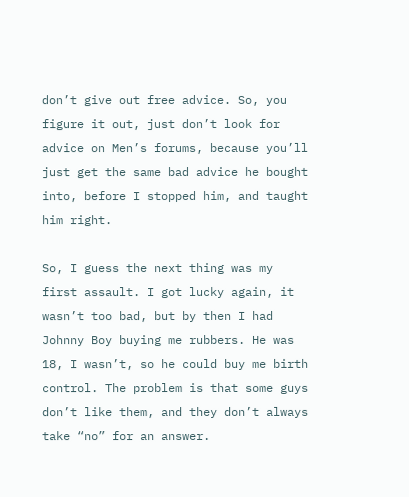don’t give out free advice. So, you figure it out, just don’t look for advice on Men’s forums, because you’ll just get the same bad advice he bought into, before I stopped him, and taught him right.

So, I guess the next thing was my first assault. I got lucky again, it wasn’t too bad, but by then I had Johnny Boy buying me rubbers. He was 18, I wasn’t, so he could buy me birth control. The problem is that some guys don’t like them, and they don’t always take “no” for an answer.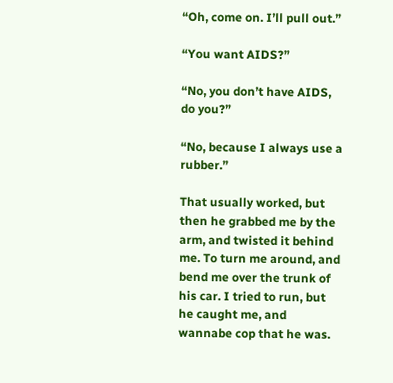“Oh, come on. I’ll pull out.”

“You want AIDS?”

“No, you don’t have AIDS, do you?”

“No, because I always use a rubber.”

That usually worked, but then he grabbed me by the arm, and twisted it behind me. To turn me around, and bend me over the trunk of his car. I tried to run, but he caught me, and wannabe cop that he was.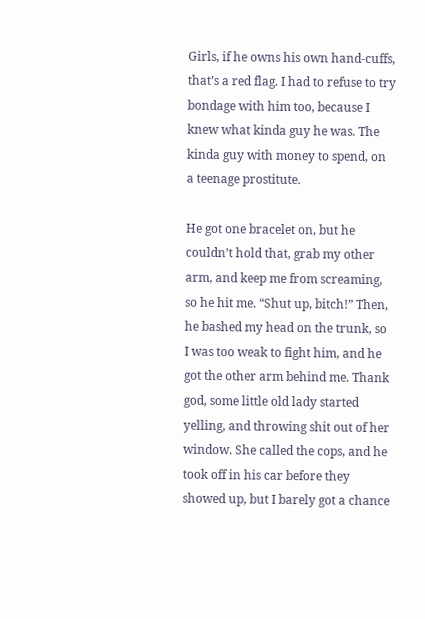Girls, if he owns his own hand-cuffs, that’s a red flag. I had to refuse to try bondage with him too, because I knew what kinda guy he was. The kinda guy with money to spend, on a teenage prostitute.

He got one bracelet on, but he couldn’t hold that, grab my other arm, and keep me from screaming, so he hit me. “Shut up, bitch!” Then, he bashed my head on the trunk, so I was too weak to fight him, and he got the other arm behind me. Thank god, some little old lady started yelling, and throwing shit out of her window. She called the cops, and he took off in his car before they showed up, but I barely got a chance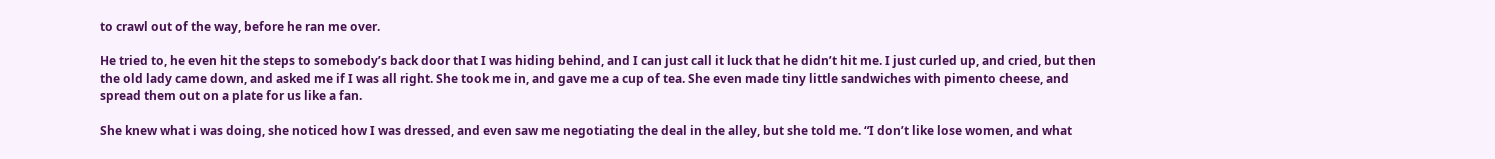to crawl out of the way, before he ran me over.

He tried to, he even hit the steps to somebody’s back door that I was hiding behind, and I can just call it luck that he didn’t hit me. I just curled up, and cried, but then the old lady came down, and asked me if I was all right. She took me in, and gave me a cup of tea. She even made tiny little sandwiches with pimento cheese, and spread them out on a plate for us like a fan.

She knew what i was doing, she noticed how I was dressed, and even saw me negotiating the deal in the alley, but she told me. “I don’t like lose women, and what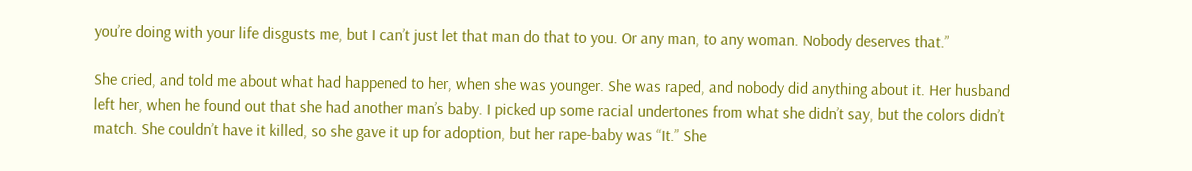you’re doing with your life disgusts me, but I can’t just let that man do that to you. Or any man, to any woman. Nobody deserves that.”

She cried, and told me about what had happened to her, when she was younger. She was raped, and nobody did anything about it. Her husband left her, when he found out that she had another man’s baby. I picked up some racial undertones from what she didn’t say, but the colors didn’t match. She couldn’t have it killed, so she gave it up for adoption, but her rape-baby was “It.” She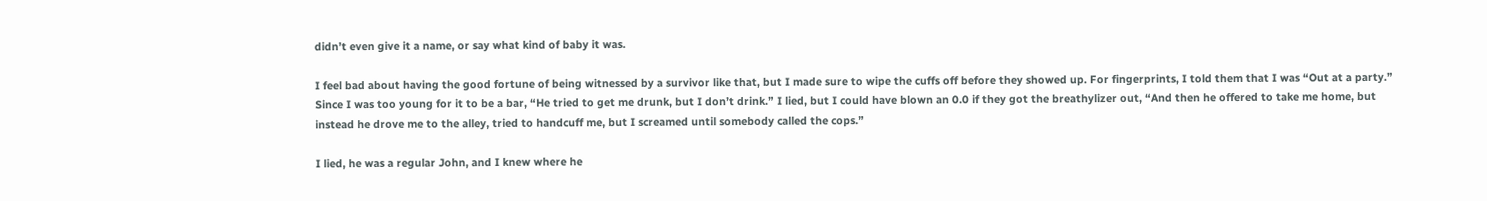didn’t even give it a name, or say what kind of baby it was.

I feel bad about having the good fortune of being witnessed by a survivor like that, but I made sure to wipe the cuffs off before they showed up. For fingerprints, I told them that I was “Out at a party.” Since I was too young for it to be a bar, “He tried to get me drunk, but I don’t drink.” I lied, but I could have blown an 0.0 if they got the breathylizer out, “And then he offered to take me home, but instead he drove me to the alley, tried to handcuff me, but I screamed until somebody called the cops.”

I lied, he was a regular John, and I knew where he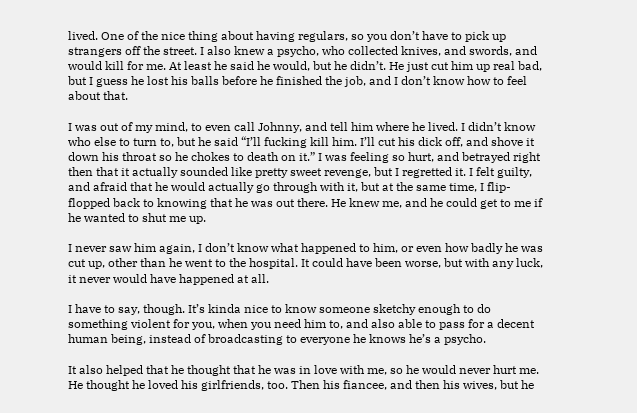lived. One of the nice thing about having regulars, so you don’t have to pick up strangers off the street. I also knew a psycho, who collected knives, and swords, and would kill for me. At least he said he would, but he didn’t. He just cut him up real bad, but I guess he lost his balls before he finished the job, and I don’t know how to feel about that.

I was out of my mind, to even call Johnny, and tell him where he lived. I didn’t know who else to turn to, but he said “I’ll fucking kill him. I’ll cut his dick off, and shove it down his throat so he chokes to death on it.” I was feeling so hurt, and betrayed right then that it actually sounded like pretty sweet revenge, but I regretted it. I felt guilty, and afraid that he would actually go through with it, but at the same time, I flip-flopped back to knowing that he was out there. He knew me, and he could get to me if he wanted to shut me up.

I never saw him again, I don’t know what happened to him, or even how badly he was cut up, other than he went to the hospital. It could have been worse, but with any luck, it never would have happened at all.

I have to say, though. It’s kinda nice to know someone sketchy enough to do something violent for you, when you need him to, and also able to pass for a decent human being, instead of broadcasting to everyone he knows he’s a psycho.

It also helped that he thought that he was in love with me, so he would never hurt me. He thought he loved his girlfriends, too. Then his fiancee, and then his wives, but he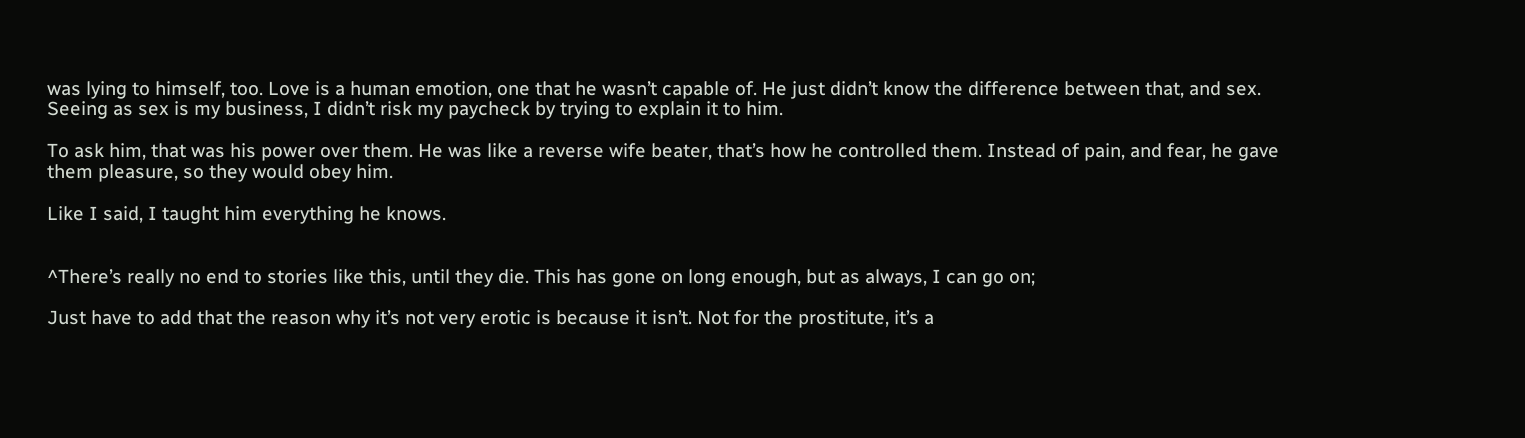was lying to himself, too. Love is a human emotion, one that he wasn’t capable of. He just didn’t know the difference between that, and sex. Seeing as sex is my business, I didn’t risk my paycheck by trying to explain it to him.

To ask him, that was his power over them. He was like a reverse wife beater, that’s how he controlled them. Instead of pain, and fear, he gave them pleasure, so they would obey him.

Like I said, I taught him everything he knows.


^There’s really no end to stories like this, until they die. This has gone on long enough, but as always, I can go on;

Just have to add that the reason why it’s not very erotic is because it isn’t. Not for the prostitute, it’s a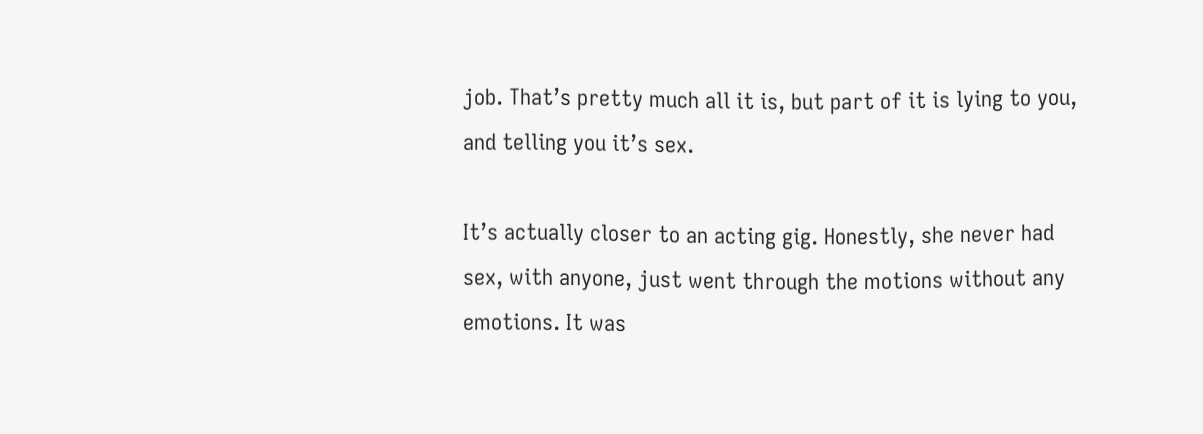job. That’s pretty much all it is, but part of it is lying to you, and telling you it’s sex.

It’s actually closer to an acting gig. Honestly, she never had sex, with anyone, just went through the motions without any emotions. It was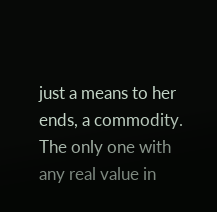just a means to her ends, a commodity. The only one with any real value in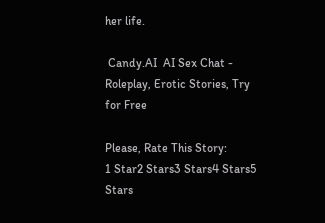her life.

 Candy.AI  AI Sex Chat - Roleplay, Erotic Stories, Try for Free

Please, Rate This Story:
1 Star2 Stars3 Stars4 Stars5 Stars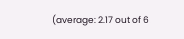(average: 2.17 out of 6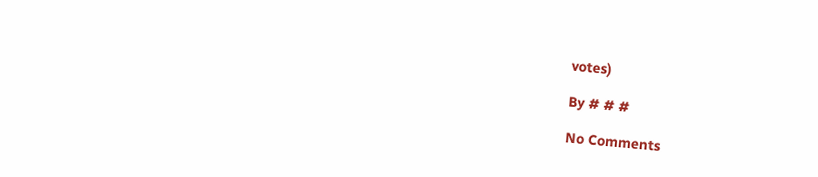votes)

By # # #

No Comments